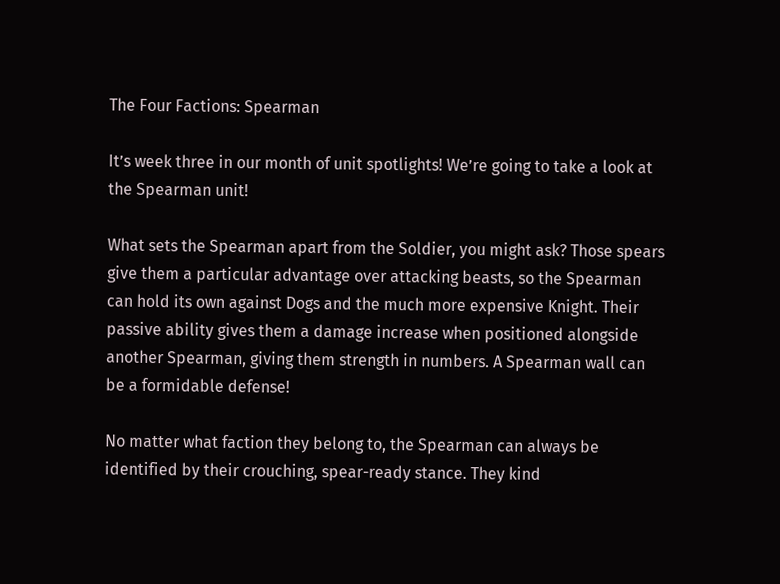The Four Factions: Spearman

It’s week three in our month of unit spotlights! We’re going to take a look at the Spearman unit!

What sets the Spearman apart from the Soldier, you might ask? Those spears give them a particular advantage over attacking beasts, so the Spearman can hold its own against Dogs and the much more expensive Knight. Their passive ability gives them a damage increase when positioned alongside another Spearman, giving them strength in numbers. A Spearman wall can be a formidable defense!

No matter what faction they belong to, the Spearman can always be identified by their crouching, spear-ready stance. They kind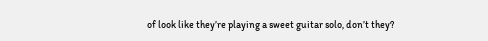of look like they’re playing a sweet guitar solo, don’t they?